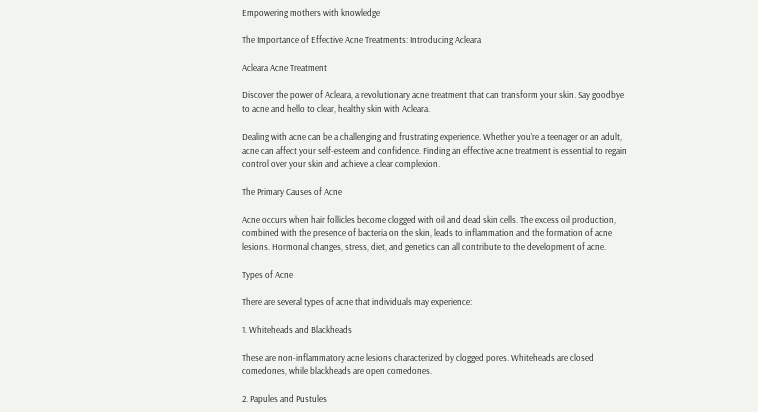Empowering mothers with knowledge

The Importance of Effective Acne Treatments: Introducing Acleara

Acleara Acne Treatment

Discover the power of Acleara, a revolutionary acne treatment that can transform your skin. Say goodbye to acne and hello to clear, healthy skin with Acleara.

Dealing with acne can be a challenging and frustrating experience. Whether you’re a teenager or an adult, acne can affect your self-esteem and confidence. Finding an effective acne treatment is essential to regain control over your skin and achieve a clear complexion.

The Primary Causes of Acne

Acne occurs when hair follicles become clogged with oil and dead skin cells. The excess oil production, combined with the presence of bacteria on the skin, leads to inflammation and the formation of acne lesions. Hormonal changes, stress, diet, and genetics can all contribute to the development of acne.

Types of Acne

There are several types of acne that individuals may experience:

1. Whiteheads and Blackheads

These are non-inflammatory acne lesions characterized by clogged pores. Whiteheads are closed comedones, while blackheads are open comedones.

2. Papules and Pustules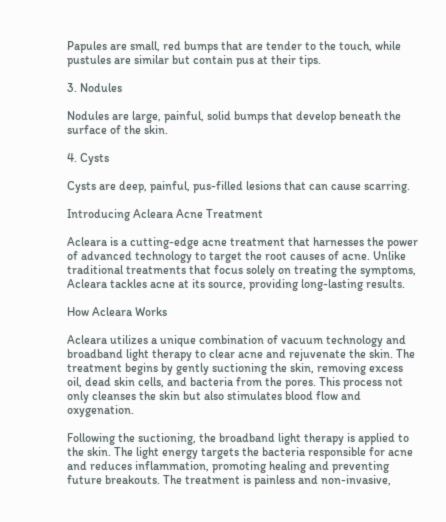Papules are small, red bumps that are tender to the touch, while pustules are similar but contain pus at their tips.

3. Nodules

Nodules are large, painful, solid bumps that develop beneath the surface of the skin.

4. Cysts

Cysts are deep, painful, pus-filled lesions that can cause scarring.

Introducing Acleara Acne Treatment

Acleara is a cutting-edge acne treatment that harnesses the power of advanced technology to target the root causes of acne. Unlike traditional treatments that focus solely on treating the symptoms, Acleara tackles acne at its source, providing long-lasting results.

How Acleara Works

Acleara utilizes a unique combination of vacuum technology and broadband light therapy to clear acne and rejuvenate the skin. The treatment begins by gently suctioning the skin, removing excess oil, dead skin cells, and bacteria from the pores. This process not only cleanses the skin but also stimulates blood flow and oxygenation.

Following the suctioning, the broadband light therapy is applied to the skin. The light energy targets the bacteria responsible for acne and reduces inflammation, promoting healing and preventing future breakouts. The treatment is painless and non-invasive,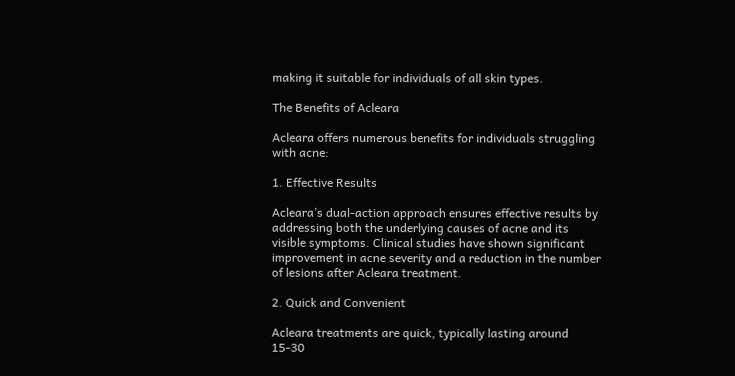making it suitable for individuals of all skin types.

The Benefits of Acleara

Acleara offers numerous benefits for individuals struggling with acne:

1. Effective Results

Acleara’s dual-action approach ensures effective results by addressing both the underlying causes of acne and its visible symptoms. Clinical studies have shown significant improvement in acne severity and a reduction in the number of lesions after Acleara treatment.

2. Quick and Convenient

Acleara treatments are quick, typically lasting around 15-30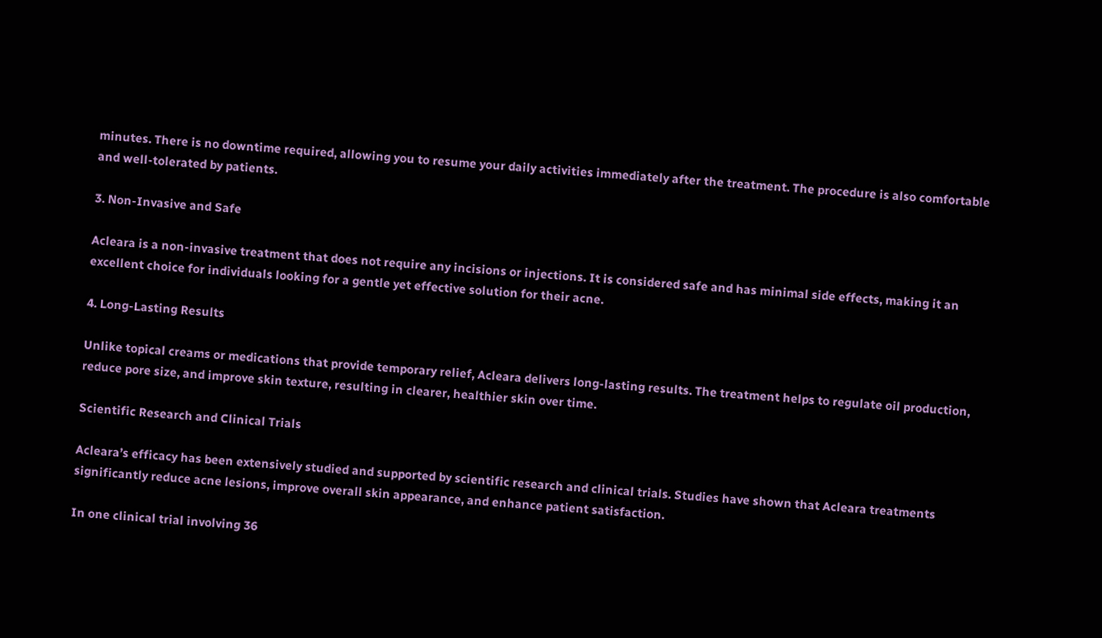minutes. There is no downtime required, allowing you to resume your daily activities immediately after the treatment. The procedure is also comfortable and well-tolerated by patients.

3. Non-Invasive and Safe

Acleara is a non-invasive treatment that does not require any incisions or injections. It is considered safe and has minimal side effects, making it an excellent choice for individuals looking for a gentle yet effective solution for their acne.

4. Long-Lasting Results

Unlike topical creams or medications that provide temporary relief, Acleara delivers long-lasting results. The treatment helps to regulate oil production, reduce pore size, and improve skin texture, resulting in clearer, healthier skin over time.

Scientific Research and Clinical Trials

Acleara’s efficacy has been extensively studied and supported by scientific research and clinical trials. Studies have shown that Acleara treatments significantly reduce acne lesions, improve overall skin appearance, and enhance patient satisfaction.

In one clinical trial involving 36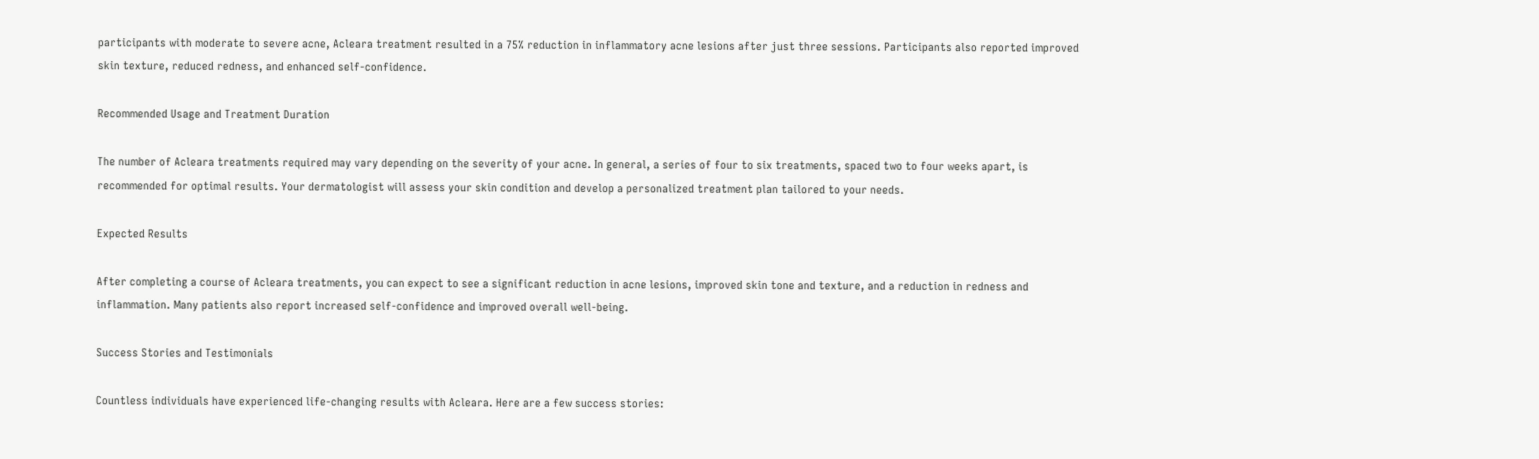participants with moderate to severe acne, Acleara treatment resulted in a 75% reduction in inflammatory acne lesions after just three sessions. Participants also reported improved skin texture, reduced redness, and enhanced self-confidence.

Recommended Usage and Treatment Duration

The number of Acleara treatments required may vary depending on the severity of your acne. In general, a series of four to six treatments, spaced two to four weeks apart, is recommended for optimal results. Your dermatologist will assess your skin condition and develop a personalized treatment plan tailored to your needs.

Expected Results

After completing a course of Acleara treatments, you can expect to see a significant reduction in acne lesions, improved skin tone and texture, and a reduction in redness and inflammation. Many patients also report increased self-confidence and improved overall well-being.

Success Stories and Testimonials

Countless individuals have experienced life-changing results with Acleara. Here are a few success stories: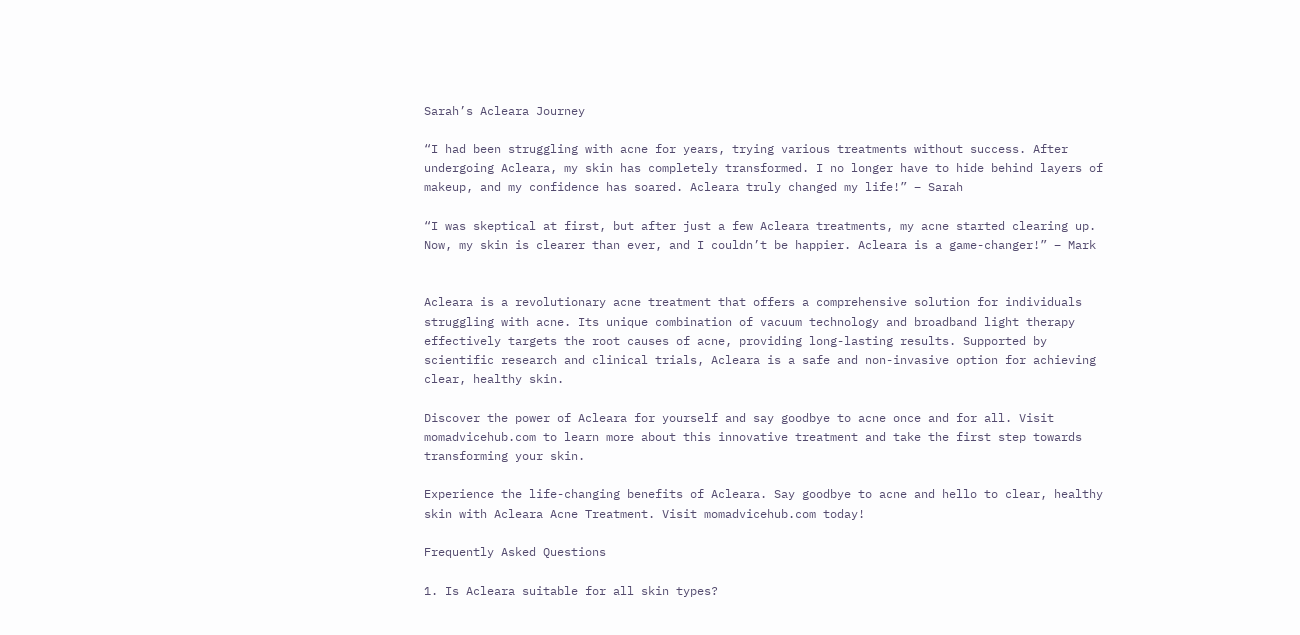Sarah’s Acleara Journey

“I had been struggling with acne for years, trying various treatments without success. After undergoing Acleara, my skin has completely transformed. I no longer have to hide behind layers of makeup, and my confidence has soared. Acleara truly changed my life!” – Sarah

“I was skeptical at first, but after just a few Acleara treatments, my acne started clearing up. Now, my skin is clearer than ever, and I couldn’t be happier. Acleara is a game-changer!” – Mark


Acleara is a revolutionary acne treatment that offers a comprehensive solution for individuals struggling with acne. Its unique combination of vacuum technology and broadband light therapy effectively targets the root causes of acne, providing long-lasting results. Supported by scientific research and clinical trials, Acleara is a safe and non-invasive option for achieving clear, healthy skin.

Discover the power of Acleara for yourself and say goodbye to acne once and for all. Visit momadvicehub.com to learn more about this innovative treatment and take the first step towards transforming your skin.

Experience the life-changing benefits of Acleara. Say goodbye to acne and hello to clear, healthy skin with Acleara Acne Treatment. Visit momadvicehub.com today!

Frequently Asked Questions

1. Is Acleara suitable for all skin types?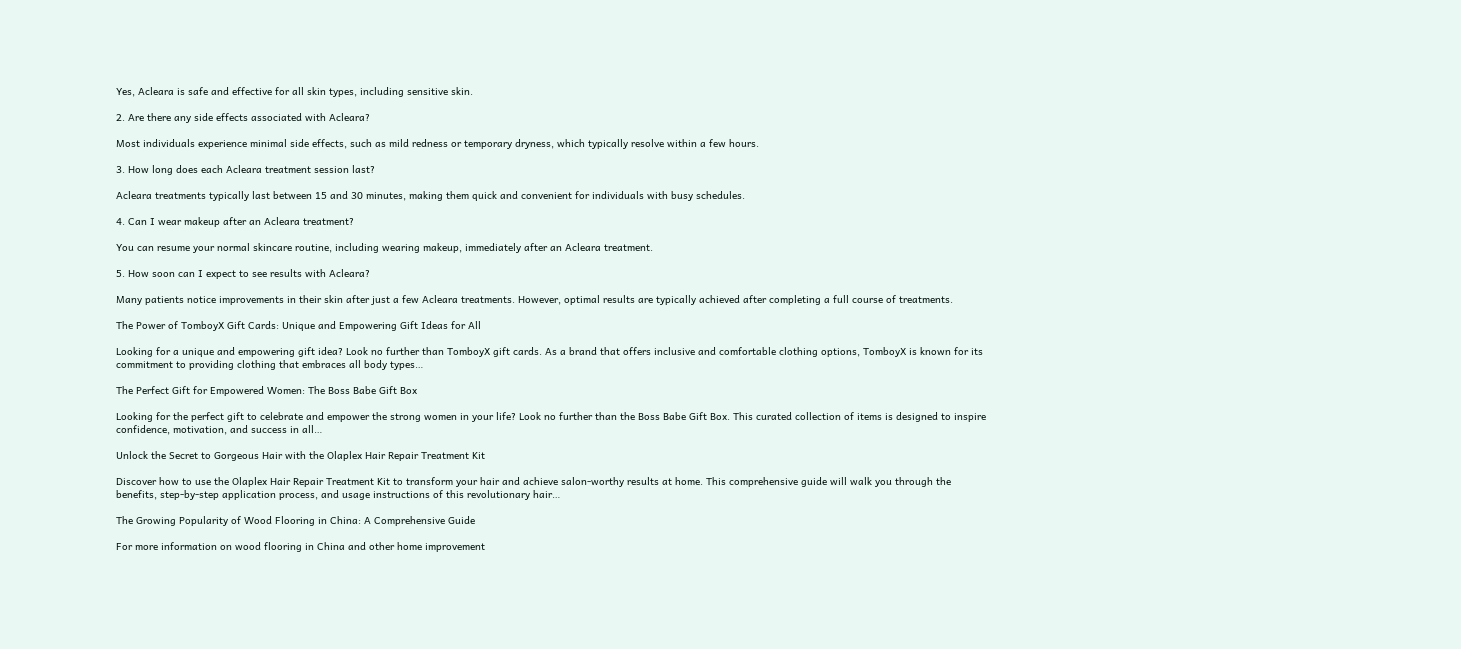Yes, Acleara is safe and effective for all skin types, including sensitive skin.

2. Are there any side effects associated with Acleara?

Most individuals experience minimal side effects, such as mild redness or temporary dryness, which typically resolve within a few hours.

3. How long does each Acleara treatment session last?

Acleara treatments typically last between 15 and 30 minutes, making them quick and convenient for individuals with busy schedules.

4. Can I wear makeup after an Acleara treatment?

You can resume your normal skincare routine, including wearing makeup, immediately after an Acleara treatment.

5. How soon can I expect to see results with Acleara?

Many patients notice improvements in their skin after just a few Acleara treatments. However, optimal results are typically achieved after completing a full course of treatments.

The Power of TomboyX Gift Cards: Unique and Empowering Gift Ideas for All

Looking for a unique and empowering gift idea? Look no further than TomboyX gift cards. As a brand that offers inclusive and comfortable clothing options, TomboyX is known for its commitment to providing clothing that embraces all body types…

The Perfect Gift for Empowered Women: The Boss Babe Gift Box

Looking for the perfect gift to celebrate and empower the strong women in your life? Look no further than the Boss Babe Gift Box. This curated collection of items is designed to inspire confidence, motivation, and success in all…

Unlock the Secret to Gorgeous Hair with the Olaplex Hair Repair Treatment Kit

Discover how to use the Olaplex Hair Repair Treatment Kit to transform your hair and achieve salon-worthy results at home. This comprehensive guide will walk you through the benefits, step-by-step application process, and usage instructions of this revolutionary hair…

The Growing Popularity of Wood Flooring in China: A Comprehensive Guide

For more information on wood flooring in China and other home improvement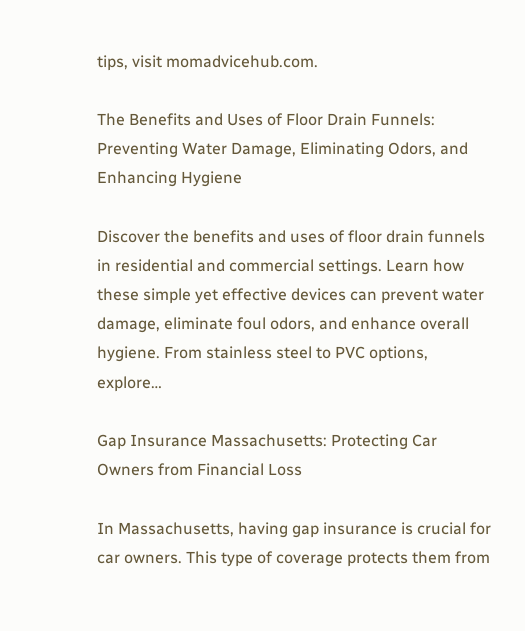tips, visit momadvicehub.com.

The Benefits and Uses of Floor Drain Funnels: Preventing Water Damage, Eliminating Odors, and Enhancing Hygiene

Discover the benefits and uses of floor drain funnels in residential and commercial settings. Learn how these simple yet effective devices can prevent water damage, eliminate foul odors, and enhance overall hygiene. From stainless steel to PVC options, explore…

Gap Insurance Massachusetts: Protecting Car Owners from Financial Loss

In Massachusetts, having gap insurance is crucial for car owners. This type of coverage protects them from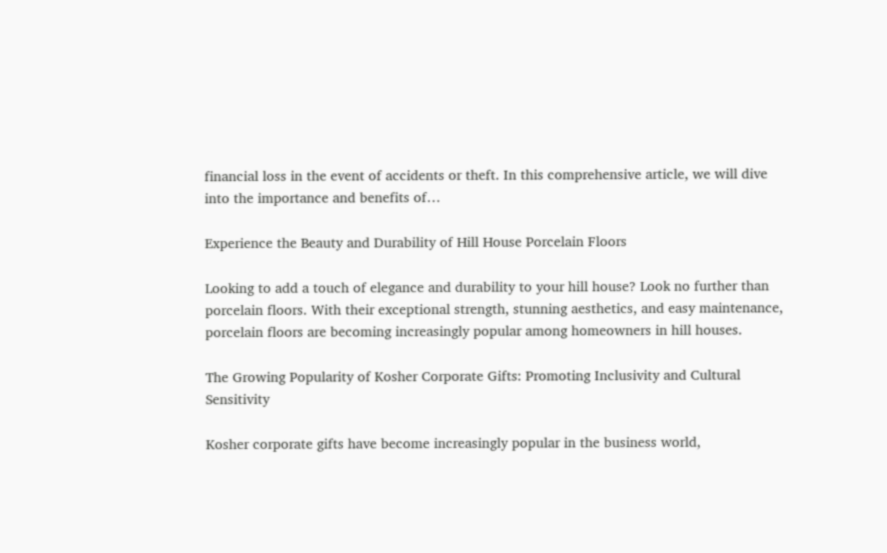financial loss in the event of accidents or theft. In this comprehensive article, we will dive into the importance and benefits of…

Experience the Beauty and Durability of Hill House Porcelain Floors

Looking to add a touch of elegance and durability to your hill house? Look no further than porcelain floors. With their exceptional strength, stunning aesthetics, and easy maintenance, porcelain floors are becoming increasingly popular among homeowners in hill houses.

The Growing Popularity of Kosher Corporate Gifts: Promoting Inclusivity and Cultural Sensitivity

Kosher corporate gifts have become increasingly popular in the business world,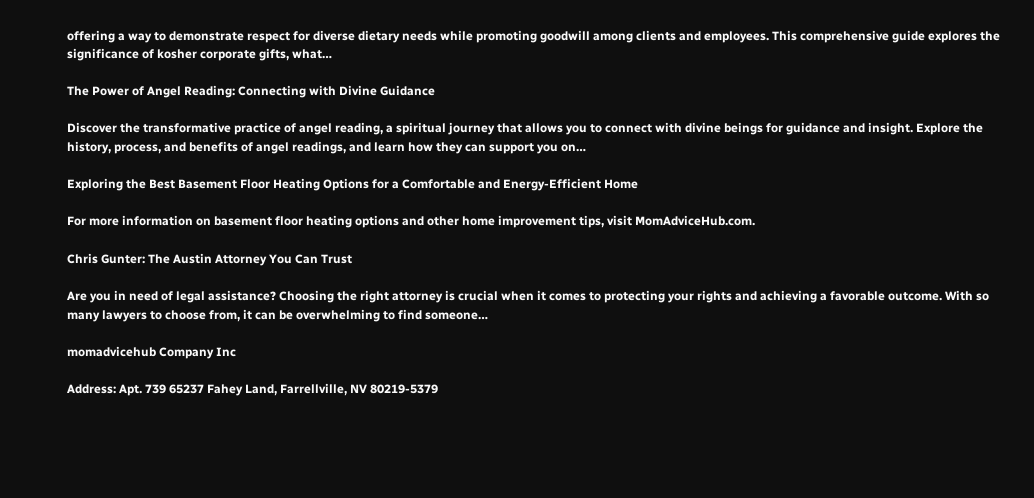offering a way to demonstrate respect for diverse dietary needs while promoting goodwill among clients and employees. This comprehensive guide explores the significance of kosher corporate gifts, what…

The Power of Angel Reading: Connecting with Divine Guidance

Discover the transformative practice of angel reading, a spiritual journey that allows you to connect with divine beings for guidance and insight. Explore the history, process, and benefits of angel readings, and learn how they can support you on…

Exploring the Best Basement Floor Heating Options for a Comfortable and Energy-Efficient Home

For more information on basement floor heating options and other home improvement tips, visit MomAdviceHub.com.

Chris Gunter: The Austin Attorney You Can Trust

Are you in need of legal assistance? Choosing the right attorney is crucial when it comes to protecting your rights and achieving a favorable outcome. With so many lawyers to choose from, it can be overwhelming to find someone…

momadvicehub Company Inc

Address: Apt. 739 65237 Fahey Land, Farrellville, NV 80219-5379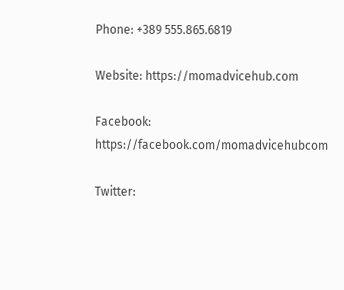Phone: +389 555.865.6819

Website: https://momadvicehub.com

Facebook: https://facebook.com/momadvicehubcom

Twitter: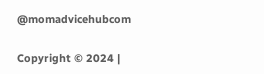@momadvicehubcom

Copyright © 2024 |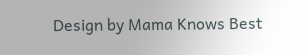Design by Mama Knows Best